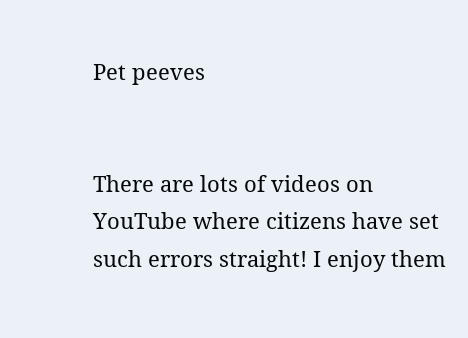Pet peeves


There are lots of videos on YouTube where citizens have set such errors straight! I enjoy them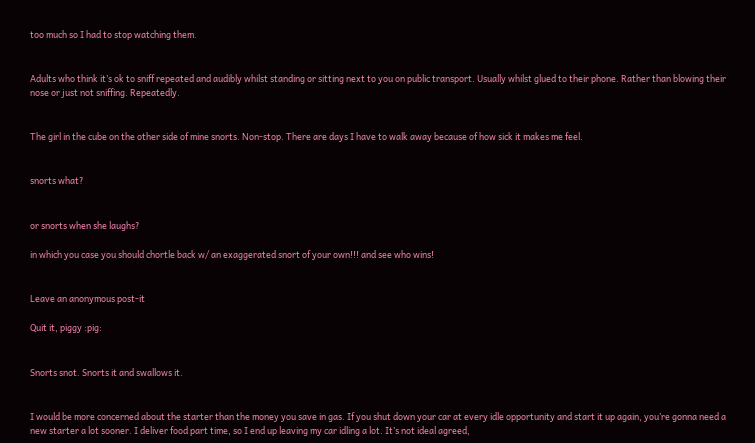too much so I had to stop watching them.


Adults who think it’s ok to sniff repeated and audibly whilst standing or sitting next to you on public transport. Usually whilst glued to their phone. Rather than blowing their nose or just not sniffing. Repeatedly.


The girl in the cube on the other side of mine snorts. Non-stop. There are days I have to walk away because of how sick it makes me feel.


snorts what?


or snorts when she laughs?

in which you case you should chortle back w/ an exaggerated snort of your own!!! and see who wins!


Leave an anonymous post-it

Quit it, piggy :pig:


Snorts snot. Snorts it and swallows it.


I would be more concerned about the starter than the money you save in gas. If you shut down your car at every idle opportunity and start it up again, you’re gonna need a new starter a lot sooner. I deliver food part time, so I end up leaving my car idling a lot. It’s not ideal agreed,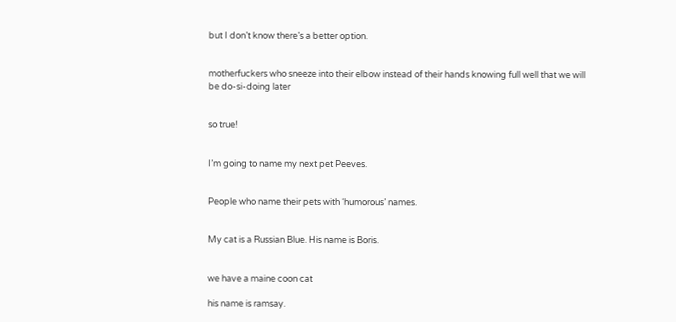but I don’t know there’s a better option.


motherfuckers who sneeze into their elbow instead of their hands knowing full well that we will be do-si-doing later


so true!


I’m going to name my next pet Peeves.


People who name their pets with ‘humorous’ names.


My cat is a Russian Blue. His name is Boris.


we have a maine coon cat

his name is ramsay.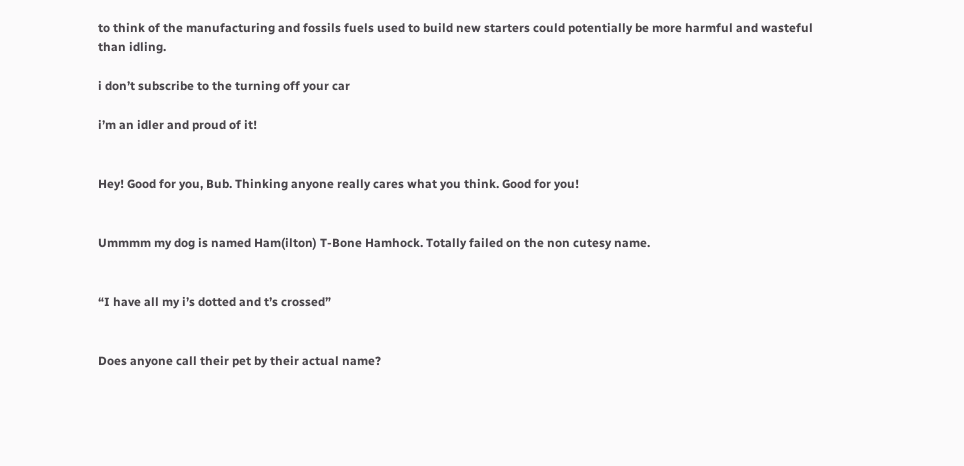to think of the manufacturing and fossils fuels used to build new starters could potentially be more harmful and wasteful than idling.

i don’t subscribe to the turning off your car

i’m an idler and proud of it!


Hey! Good for you, Bub. Thinking anyone really cares what you think. Good for you!


Ummmm my dog is named Ham(ilton) T-Bone Hamhock. Totally failed on the non cutesy name.


“I have all my i’s dotted and t’s crossed”


Does anyone call their pet by their actual name?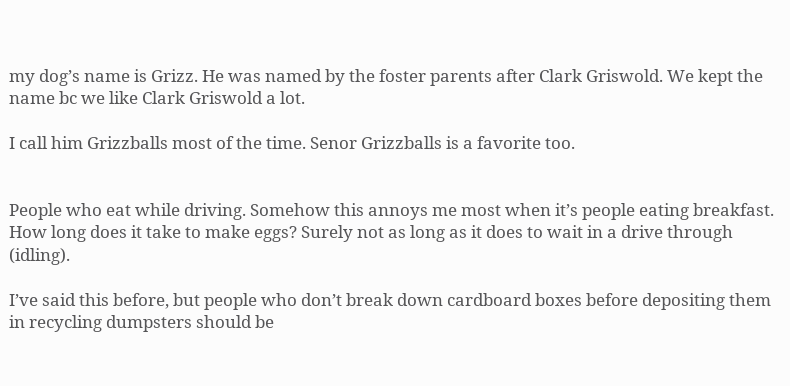my dog’s name is Grizz. He was named by the foster parents after Clark Griswold. We kept the name bc we like Clark Griswold a lot.

I call him Grizzballs most of the time. Senor Grizzballs is a favorite too.


People who eat while driving. Somehow this annoys me most when it’s people eating breakfast. How long does it take to make eggs? Surely not as long as it does to wait in a drive through (idling).

I’ve said this before, but people who don’t break down cardboard boxes before depositing them in recycling dumpsters should be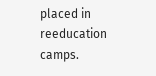placed in reeducation camps.